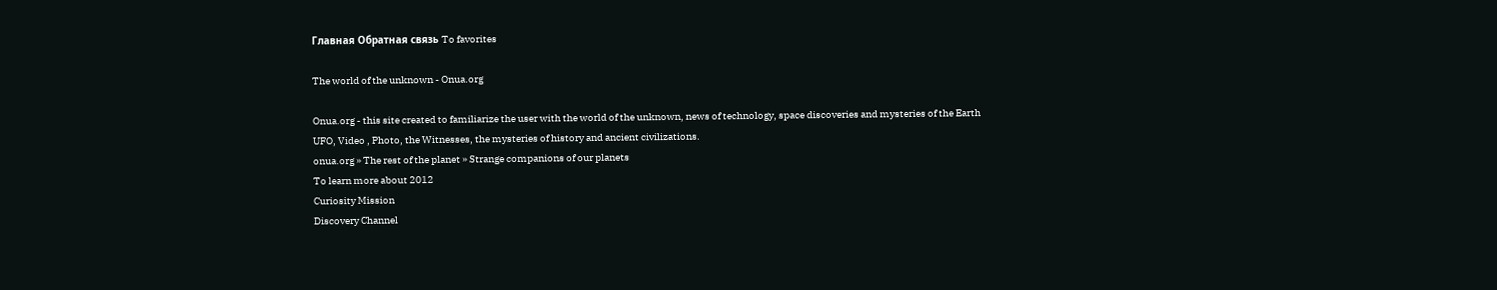Главная Обратная связь To favorites

The world of the unknown - Onua.org

Onua.org - this site created to familiarize the user with the world of the unknown, news of technology, space discoveries and mysteries of the Earth UFO, Video , Photo, the Witnesses, the mysteries of history and ancient civilizations.
onua.org » The rest of the planet » Strange companions of our planets
To learn more about 2012
Curiosity Mission
Discovery Channel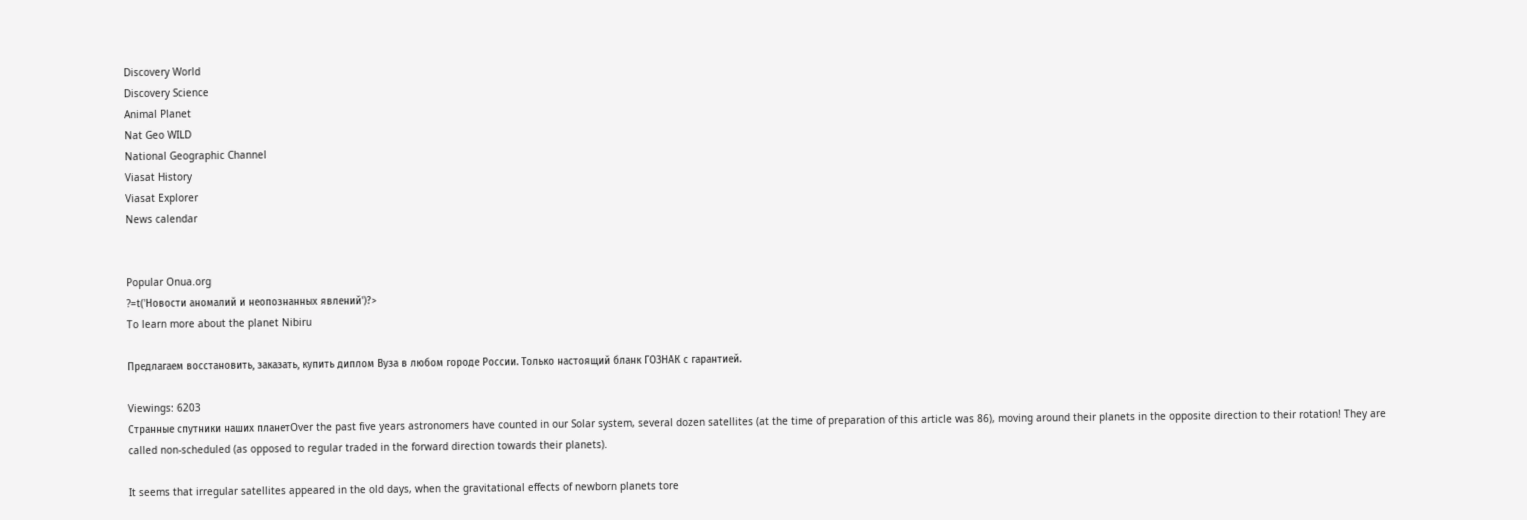Discovery World
Discovery Science
Animal Planet
Nat Geo WILD
National Geographic Channel
Viasat History
Viasat Explorer
News calendar


Popular Onua.org
?=t('Новости аномалий и неопознанных явлений')?>
To learn more about the planet Nibiru

Предлагаем восстановить, заказать, купить диплом Вуза в любом городе России. Только настоящий бланк ГОЗНАК с гарантией.

Viewings: 6203
Странные спутники наших планетOver the past five years astronomers have counted in our Solar system, several dozen satellites (at the time of preparation of this article was 86), moving around their planets in the opposite direction to their rotation! They are called non-scheduled (as opposed to regular traded in the forward direction towards their planets).

It seems that irregular satellites appeared in the old days, when the gravitational effects of newborn planets tore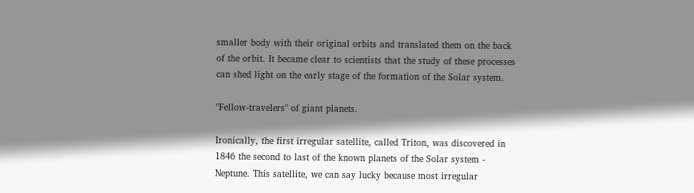smaller body with their original orbits and translated them on the back of the orbit. It became clear to scientists that the study of these processes can shed light on the early stage of the formation of the Solar system.

"Fellow-travelers" of giant planets.

Ironically, the first irregular satellite, called Triton, was discovered in 1846 the second to last of the known planets of the Solar system - Neptune. This satellite, we can say lucky because most irregular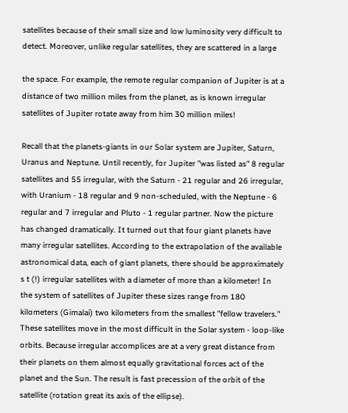satellites because of their small size and low luminosity very difficult to detect. Moreover, unlike regular satellites, they are scattered in a large

the space. For example, the remote regular companion of Jupiter is at a distance of two million miles from the planet, as is known irregular satellites of Jupiter rotate away from him 30 million miles!

Recall that the planets-giants in our Solar system are Jupiter, Saturn, Uranus and Neptune. Until recently, for Jupiter "was listed as" 8 regular satellites and 55 irregular, with the Saturn - 21 regular and 26 irregular, with Uranium - 18 regular and 9 non-scheduled, with the Neptune - 6 regular and 7 irregular and Pluto - 1 regular partner. Now the picture has changed dramatically. It turned out that four giant planets have many irregular satellites. According to the extrapolation of the available astronomical data, each of giant planets, there should be approximately s t (!) irregular satellites with a diameter of more than a kilometer! In the system of satellites of Jupiter these sizes range from 180 kilometers (Gimalai) two kilometers from the smallest "fellow travelers." These satellites move in the most difficult in the Solar system - loop-like orbits. Because irregular accomplices are at a very great distance from their planets on them almost equally gravitational forces act of the planet and the Sun. The result is fast precession of the orbit of the satellite (rotation great its axis of the ellipse).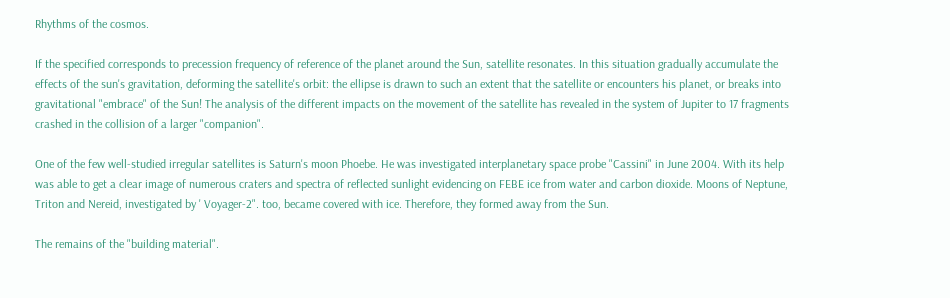Rhythms of the cosmos.

If the specified corresponds to precession frequency of reference of the planet around the Sun, satellite resonates. In this situation gradually accumulate the effects of the sun's gravitation, deforming the satellite's orbit: the ellipse is drawn to such an extent that the satellite or encounters his planet, or breaks into gravitational "embrace" of the Sun! The analysis of the different impacts on the movement of the satellite has revealed in the system of Jupiter to 17 fragments crashed in the collision of a larger "companion".

One of the few well-studied irregular satellites is Saturn's moon Phoebe. He was investigated interplanetary space probe "Cassini" in June 2004. With its help was able to get a clear image of numerous craters and spectra of reflected sunlight evidencing on FEBE ice from water and carbon dioxide. Moons of Neptune, Triton and Nereid, investigated by ' Voyager-2". too, became covered with ice. Therefore, they formed away from the Sun.

The remains of the "building material".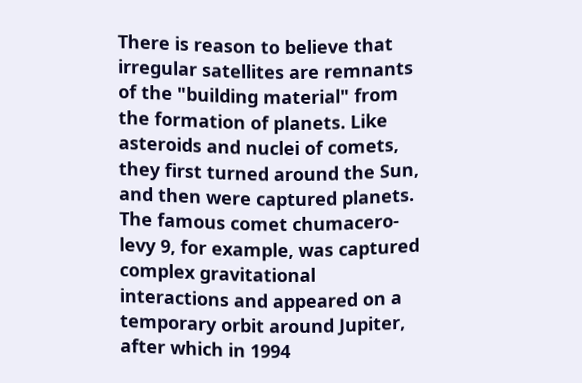There is reason to believe that irregular satellites are remnants of the "building material" from the formation of planets. Like asteroids and nuclei of comets, they first turned around the Sun, and then were captured planets. The famous comet chumacero-levy 9, for example, was captured complex gravitational interactions and appeared on a temporary orbit around Jupiter, after which in 1994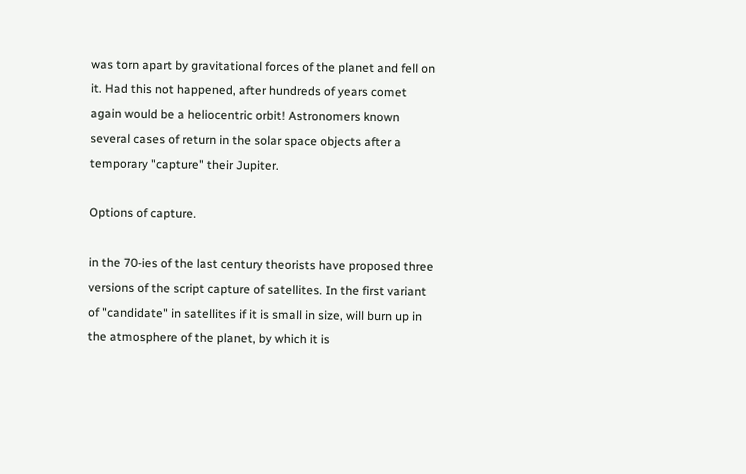was torn apart by gravitational forces of the planet and fell on it. Had this not happened, after hundreds of years comet again would be a heliocentric orbit! Astronomers known several cases of return in the solar space objects after a temporary "capture" their Jupiter.

Options of capture.

in the 70-ies of the last century theorists have proposed three versions of the script capture of satellites. In the first variant of "candidate" in satellites if it is small in size, will burn up in the atmosphere of the planet, by which it is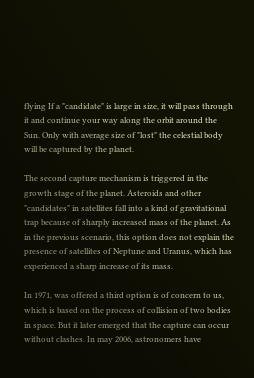flying If a "candidate" is large in size, it will pass through it and continue your way along the orbit around the Sun. Only with average size of "lost" the celestial body will be captured by the planet.

The second capture mechanism is triggered in the growth stage of the planet. Asteroids and other "candidates" in satellites fall into a kind of gravitational trap because of sharply increased mass of the planet. As in the previous scenario, this option does not explain the presence of satellites of Neptune and Uranus, which has experienced a sharp increase of its mass.

In 1971, was offered a third option is of concern to us, which is based on the process of collision of two bodies in space. But it later emerged that the capture can occur without clashes. In may 2006, astronomers have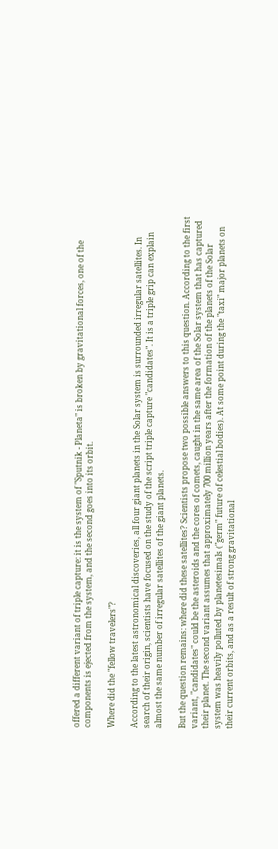offered a different variant of triple capture: it is the system of "Sputnik - Planeta" is broken by gravitational forces, one of the components is ejected from the system, and the second goes into its orbit.

Where did the "fellow travelers"?

According to the latest astronomical discoveries, all four giant planets in the Solar system is surrounded irregular satellites. In search of their origin, scientists have focused on the study of the script triple capture "candidates". It is a triple grip can explain almost the same number of irregular satellites of the giant planets.

But the question remains: where did these satellites? Scientists propose two possible answers to this question. According to the first variant, "candidates" could be the asteroids and the cores of comets, caught in the same area of the Solar system that has captured their planet. The second variant assumes that approximately 700 million years after the formation of the planets of the Solar system was heavily polluted by planetesimals ("germ" future of celestial bodies). At some point during the "taxi" major planets on their current orbits, and as a result of strong gravitational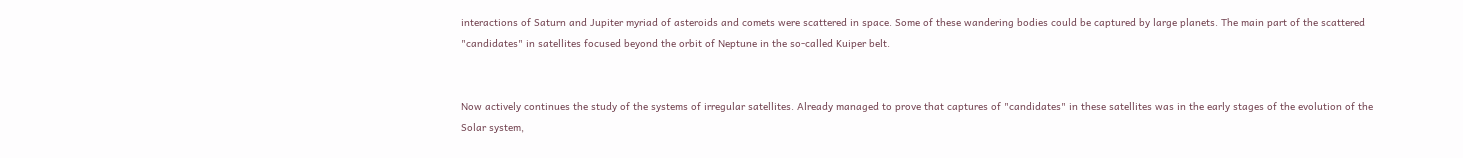interactions of Saturn and Jupiter myriad of asteroids and comets were scattered in space. Some of these wandering bodies could be captured by large planets. The main part of the scattered "candidates" in satellites focused beyond the orbit of Neptune in the so-called Kuiper belt.


Now actively continues the study of the systems of irregular satellites. Already managed to prove that captures of "candidates" in these satellites was in the early stages of the evolution of the Solar system,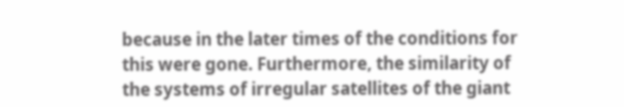because in the later times of the conditions for this were gone. Furthermore, the similarity of the systems of irregular satellites of the giant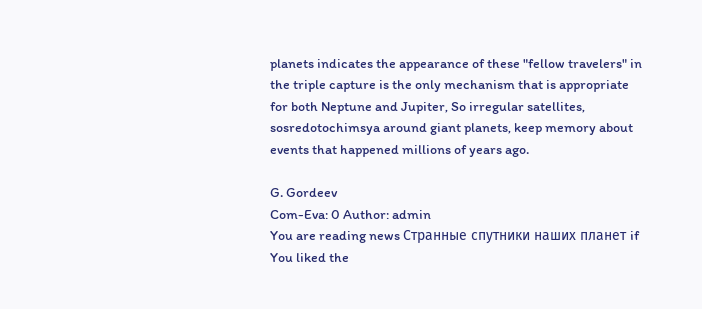planets indicates the appearance of these "fellow travelers" in the triple capture is the only mechanism that is appropriate for both Neptune and Jupiter, So irregular satellites, sosredotochimsya around giant planets, keep memory about events that happened millions of years ago.

G. Gordeev
Com-Eva: 0 Author: admin
You are reading news Странные спутники наших планет if You liked the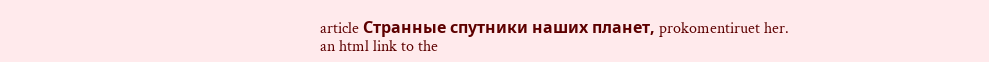article Странные спутники наших планет, prokomentiruet her.
an html link to the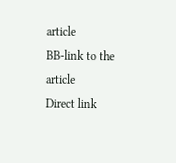article
BB-link to the article
Direct link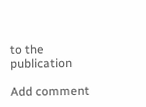to the publication

Add comment